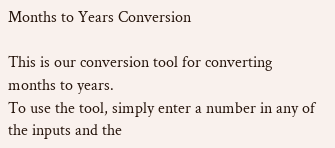Months to Years Conversion

This is our conversion tool for converting months to years.
To use the tool, simply enter a number in any of the inputs and the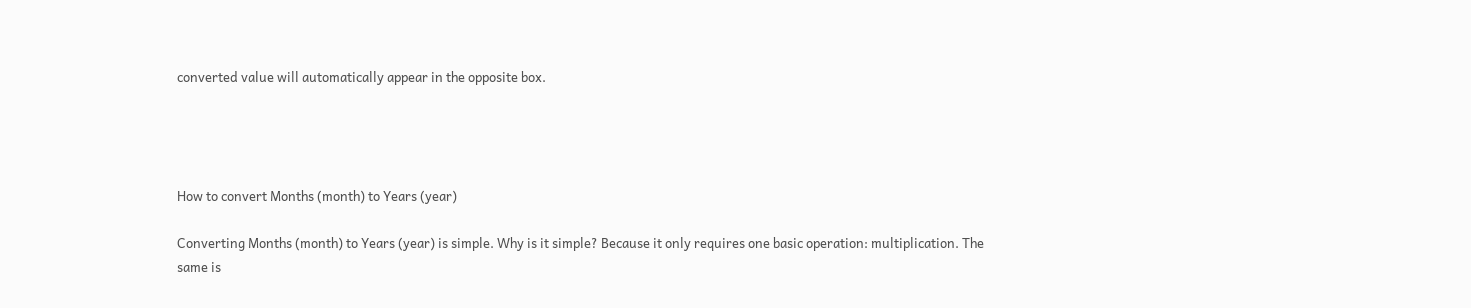converted value will automatically appear in the opposite box.




How to convert Months (month) to Years (year)

Converting Months (month) to Years (year) is simple. Why is it simple? Because it only requires one basic operation: multiplication. The same is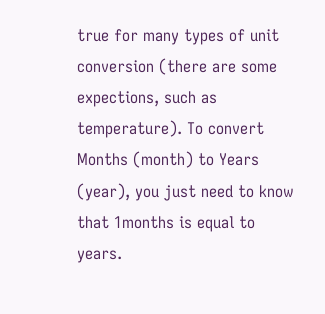true for many types of unit conversion (there are some expections, such as temperature). To convert Months (month) to Years (year), you just need to know that 1months is equal to years.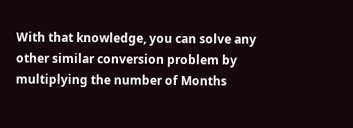With that knowledge, you can solve any other similar conversion problem by multiplying the number of Months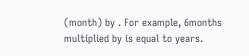(month) by . For example, 6months multiplied by is equal to years.